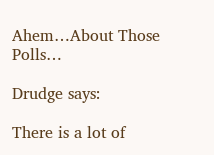Ahem…About Those Polls…

Drudge says:

There is a lot of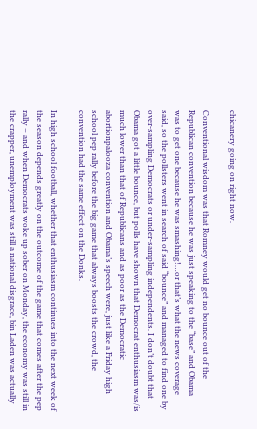chicanery going on right now.

Conventional wisdom was that Romney would get no bounce out of the Republican convention because he was just speaking to the “base” and Obama was to get one because he was smashing!…or that’s what the news coverage said, so the pollsters went in search of said “bounce” and managed to find one by over-sampling Democrats or under-sampling independents. I don’t doubt that Obama got a little bounce, but polls have shown that Democrat enthusiasm was/is much lower than that of Republicans and as poor as the Democratic abortionpalooza convention and Obama’s speech were, just like a Friday high school pep rally before the big game that always boosts the crowd, the convention had the same effect on the Donks.

In high school football, whether that enthusiasm continues into the next week of the season depends greatly on the outcome of the game that comes after the pep rally – and when Democrats woke up sober on Monday, the economy was still in the crapper, unemployment was still a national disgrace, bin Laden was actually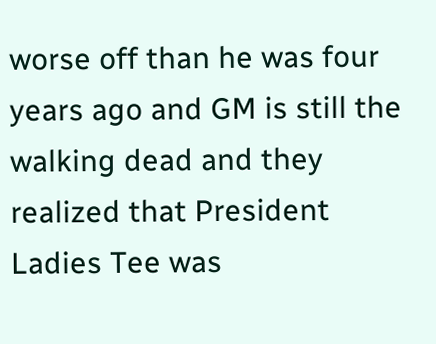worse off than he was four years ago and GM is still the walking dead and they realized that President Ladies Tee was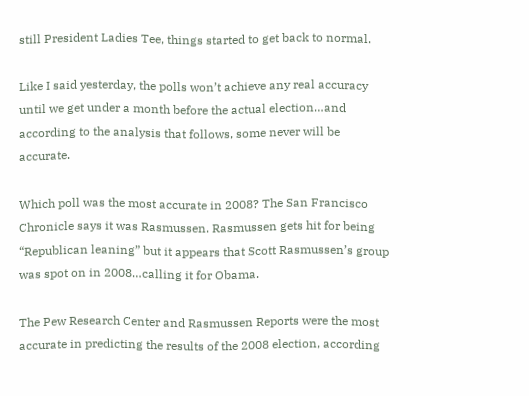still President Ladies Tee, things started to get back to normal.

Like I said yesterday, the polls won’t achieve any real accuracy until we get under a month before the actual election…and according to the analysis that follows, some never will be accurate.

Which poll was the most accurate in 2008? The San Francisco Chronicle says it was Rasmussen. Rasmussen gets hit for being “Republican leaning” but it appears that Scott Rasmussen’s group was spot on in 2008…calling it for Obama.

The Pew Research Center and Rasmussen Reports were the most accurate in predicting the results of the 2008 election, according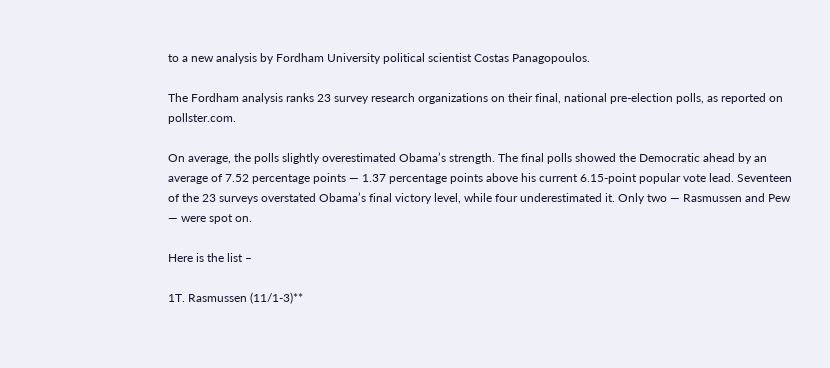to a new analysis by Fordham University political scientist Costas Panagopoulos.

The Fordham analysis ranks 23 survey research organizations on their final, national pre-election polls, as reported on pollster.com.

On average, the polls slightly overestimated Obama’s strength. The final polls showed the Democratic ahead by an average of 7.52 percentage points — 1.37 percentage points above his current 6.15-point popular vote lead. Seventeen of the 23 surveys overstated Obama’s final victory level, while four underestimated it. Only two — Rasmussen and Pew — were spot on.

Here is the list –

1T. Rasmussen (11/1-3)**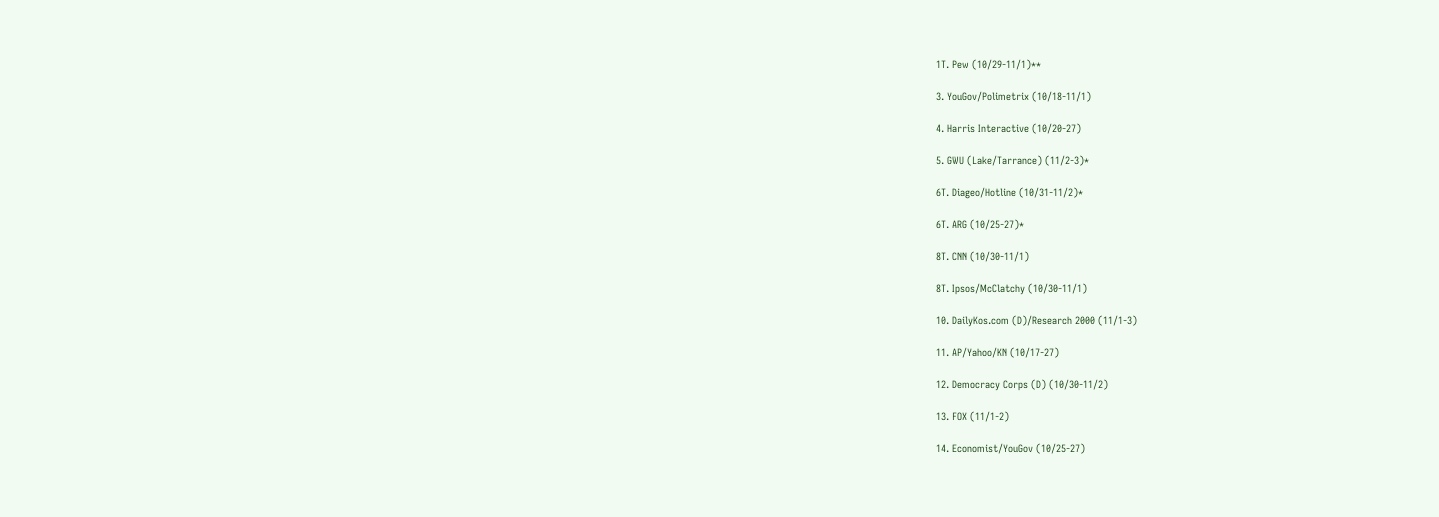1T. Pew (10/29-11/1)**

3. YouGov/Polimetrix (10/18-11/1)

4. Harris Interactive (10/20-27)

5. GWU (Lake/Tarrance) (11/2-3)*

6T. Diageo/Hotline (10/31-11/2)*

6T. ARG (10/25-27)*

8T. CNN (10/30-11/1)

8T. Ipsos/McClatchy (10/30-11/1)

10. DailyKos.com (D)/Research 2000 (11/1-3)

11. AP/Yahoo/KN (10/17-27)

12. Democracy Corps (D) (10/30-11/2)

13. FOX (11/1-2)

14. Economist/YouGov (10/25-27)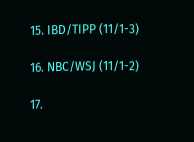15. IBD/TIPP (11/1-3)

16. NBC/WSJ (11/1-2)

17.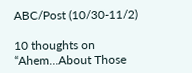ABC/Post (10/30-11/2)

10 thoughts on “Ahem…About Those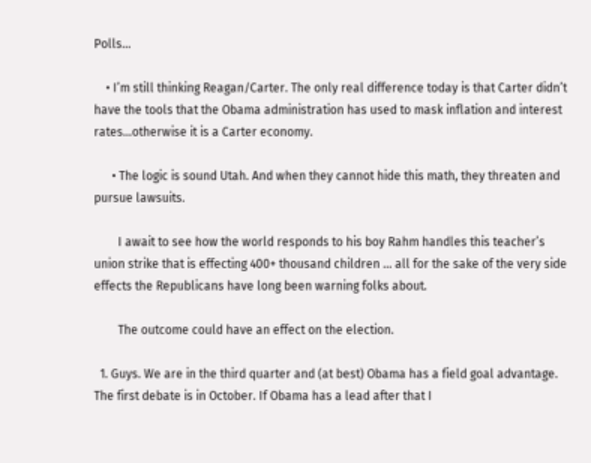Polls…

    • I’m still thinking Reagan/Carter. The only real difference today is that Carter didn’t have the tools that the Obama administration has used to mask inflation and interest rates…otherwise it is a Carter economy.

      • The logic is sound Utah. And when they cannot hide this math, they threaten and pursue lawsuits.

        I await to see how the world responds to his boy Rahm handles this teacher’s union strike that is effecting 400+ thousand children … all for the sake of the very side effects the Republicans have long been warning folks about.

        The outcome could have an effect on the election.

  1. Guys. We are in the third quarter and (at best) Obama has a field goal advantage. The first debate is in October. If Obama has a lead after that I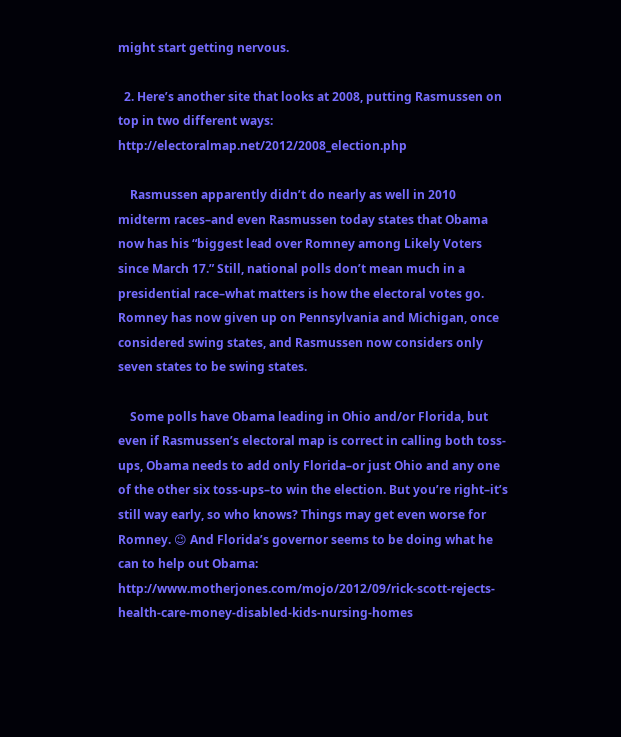might start getting nervous.

  2. Here’s another site that looks at 2008, putting Rasmussen on top in two different ways: http://electoralmap.net/2012/2008_election.php

    Rasmussen apparently didn’t do nearly as well in 2010 midterm races–and even Rasmussen today states that Obama now has his “biggest lead over Romney among Likely Voters since March 17.” Still, national polls don’t mean much in a presidential race–what matters is how the electoral votes go. Romney has now given up on Pennsylvania and Michigan, once considered swing states, and Rasmussen now considers only seven states to be swing states.

    Some polls have Obama leading in Ohio and/or Florida, but even if Rasmussen’s electoral map is correct in calling both toss-ups, Obama needs to add only Florida–or just Ohio and any one of the other six toss-ups–to win the election. But you’re right–it’s still way early, so who knows? Things may get even worse for Romney. 😉 And Florida’s governor seems to be doing what he can to help out Obama: http://www.motherjones.com/mojo/2012/09/rick-scott-rejects-health-care-money-disabled-kids-nursing-homes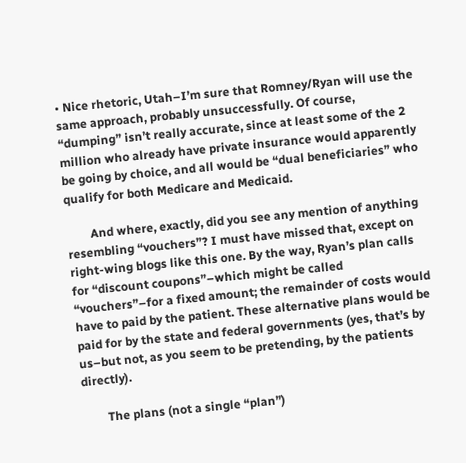• Nice rhetoric, Utah–I’m sure that Romney/Ryan will use the same approach, probably unsuccessfully. Of course, “dumping” isn’t really accurate, since at least some of the 2 million who already have private insurance would apparently be going by choice, and all would be “dual beneficiaries” who qualify for both Medicare and Medicaid.

        And where, exactly, did you see any mention of anything resembling “vouchers”? I must have missed that, except on right-wing blogs like this one. By the way, Ryan’s plan calls for “discount coupons”–which might be called “vouchers”–for a fixed amount; the remainder of costs would have to paid by the patient. These alternative plans would be paid for by the state and federal governments (yes, that’s by us–but not, as you seem to be pretending, by the patients directly).

        The plans (not a single “plan”)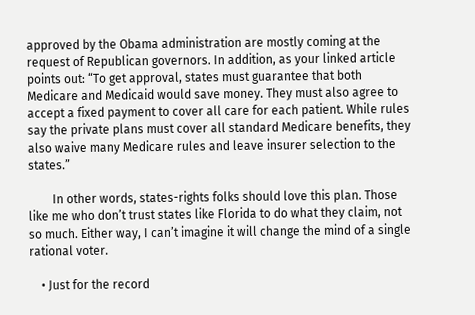approved by the Obama administration are mostly coming at the request of Republican governors. In addition, as your linked article points out: “To get approval, states must guarantee that both Medicare and Medicaid would save money. They must also agree to accept a fixed payment to cover all care for each patient. While rules say the private plans must cover all standard Medicare benefits, they also waive many Medicare rules and leave insurer selection to the states.”

        In other words, states-rights folks should love this plan. Those like me who don’t trust states like Florida to do what they claim, not so much. Either way, I can’t imagine it will change the mind of a single rational voter.

    • Just for the record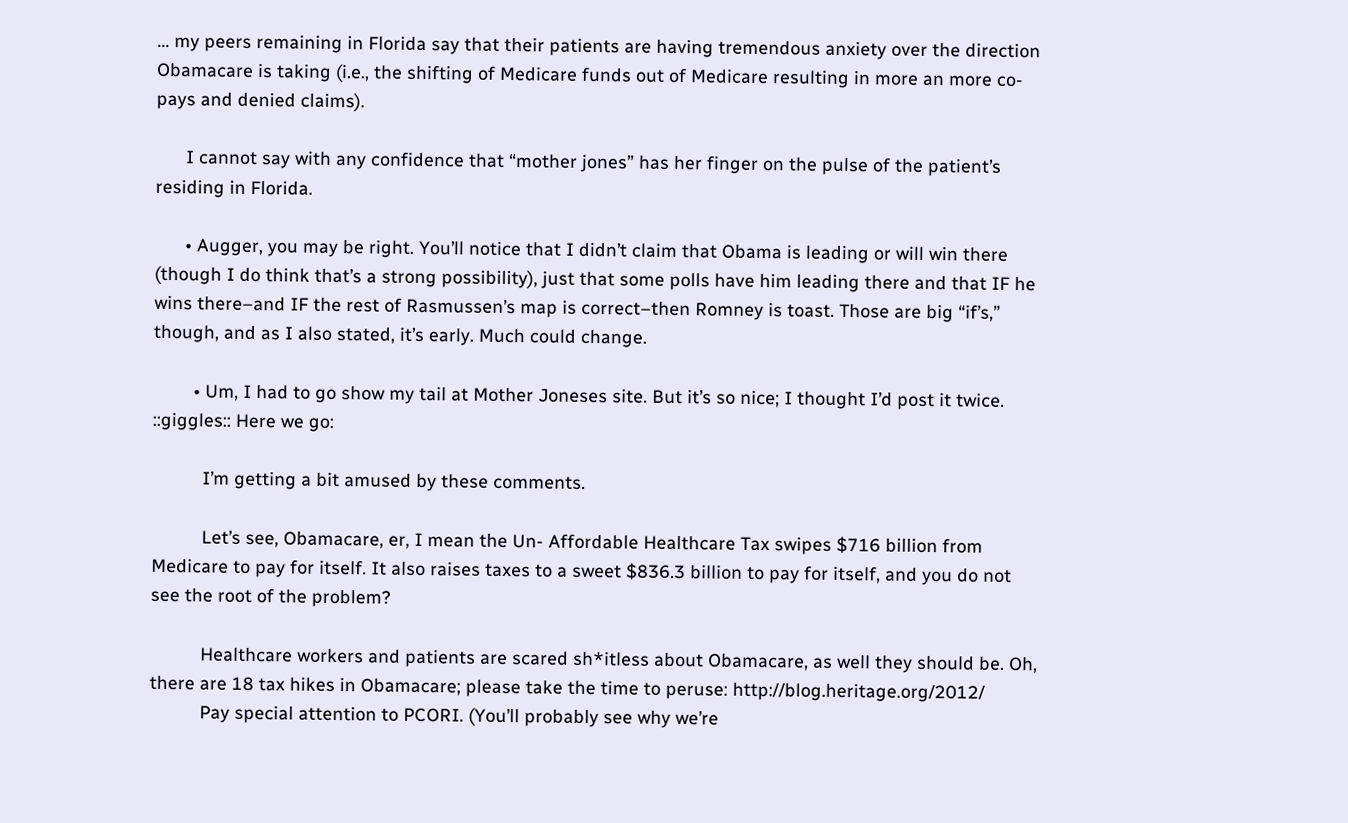… my peers remaining in Florida say that their patients are having tremendous anxiety over the direction Obamacare is taking (i.e., the shifting of Medicare funds out of Medicare resulting in more an more co-pays and denied claims).

      I cannot say with any confidence that “mother jones” has her finger on the pulse of the patient’s residing in Florida.

      • Augger, you may be right. You’ll notice that I didn’t claim that Obama is leading or will win there (though I do think that’s a strong possibility), just that some polls have him leading there and that IF he wins there–and IF the rest of Rasmussen’s map is correct–then Romney is toast. Those are big “if’s,” though, and as I also stated, it’s early. Much could change.

        • Um, I had to go show my tail at Mother Joneses site. But it’s so nice; I thought I’d post it twice. ::giggles:: Here we go:

          I’m getting a bit amused by these comments.

          Let’s see, Obamacare, er, I mean the Un- Affordable Healthcare Tax swipes $716 billion from Medicare to pay for itself. It also raises taxes to a sweet $836.3 billion to pay for itself, and you do not see the root of the problem?

          Healthcare workers and patients are scared sh*itless about Obamacare, as well they should be. Oh, there are 18 tax hikes in Obamacare; please take the time to peruse: http://blog.heritage.org/2012/
          Pay special attention to PCORI. (You’ll probably see why we’re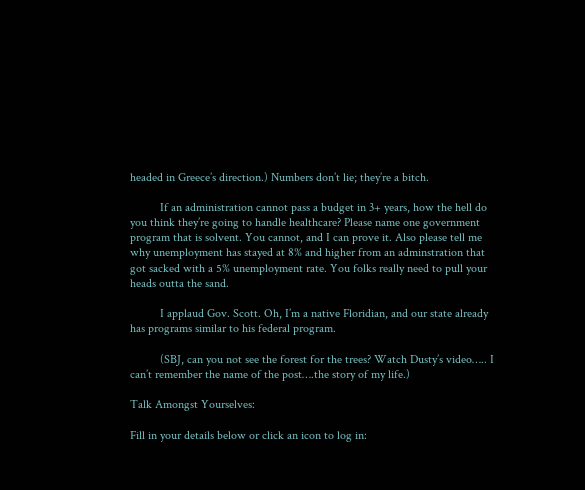headed in Greece’s direction.) Numbers don’t lie; they’re a bitch.

          If an administration cannot pass a budget in 3+ years, how the hell do you think they’re going to handle healthcare? Please name one government program that is solvent. You cannot, and I can prove it. Also please tell me why unemployment has stayed at 8% and higher from an adminstration that got sacked with a 5% unemployment rate. You folks really need to pull your heads outta the sand.

          I applaud Gov. Scott. Oh, I’m a native Floridian, and our state already has programs similar to his federal program.

          (SBJ, can you not see the forest for the trees? Watch Dusty’s video….. I can’t remember the name of the post….the story of my life.)

Talk Amongst Yourselves:

Fill in your details below or click an icon to log in: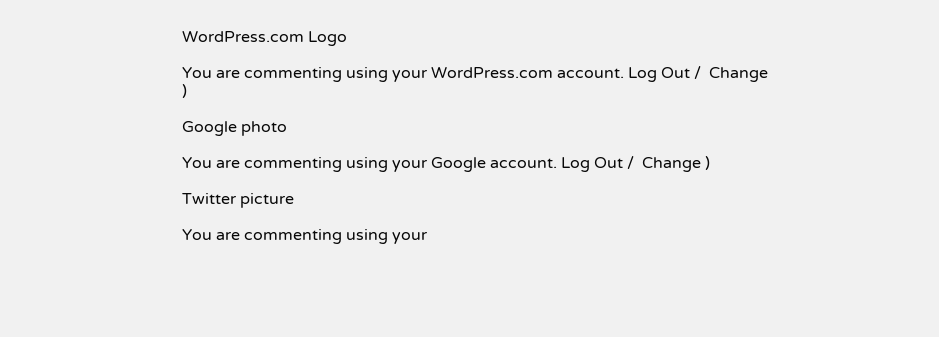WordPress.com Logo

You are commenting using your WordPress.com account. Log Out /  Change )

Google photo

You are commenting using your Google account. Log Out /  Change )

Twitter picture

You are commenting using your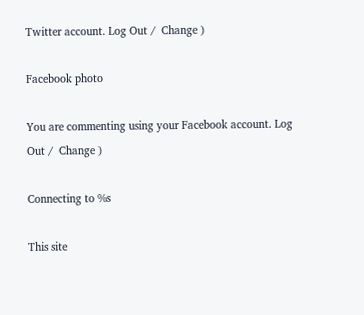Twitter account. Log Out /  Change )

Facebook photo

You are commenting using your Facebook account. Log Out /  Change )

Connecting to %s

This site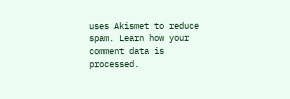uses Akismet to reduce spam. Learn how your comment data is processed.